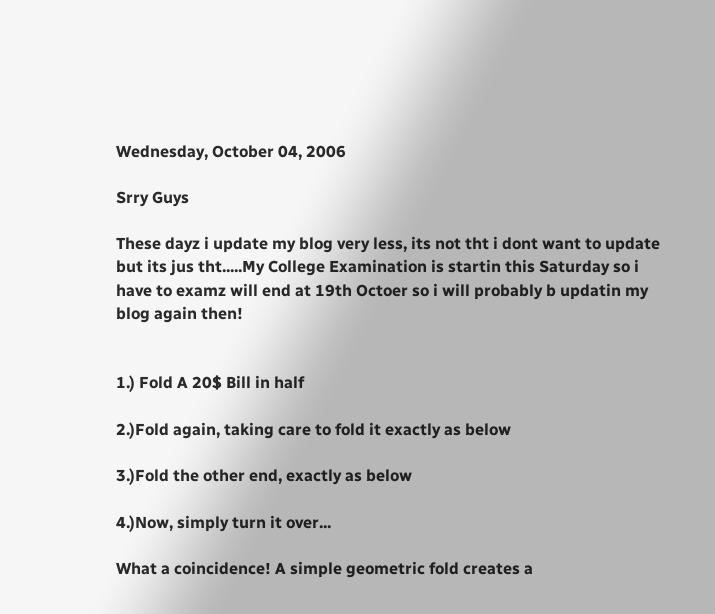Wednesday, October 04, 2006

Srry Guys

These dayz i update my blog very less, its not tht i dont want to update but its jus tht.....My College Examination is startin this Saturday so i have to examz will end at 19th Octoer so i will probably b updatin my blog again then!


1.) Fold A 20$ Bill in half

2.)Fold again, taking care to fold it exactly as below

3.)Fold the other end, exactly as below

4.)Now, simply turn it over...

What a coincidence! A simple geometric fold creates a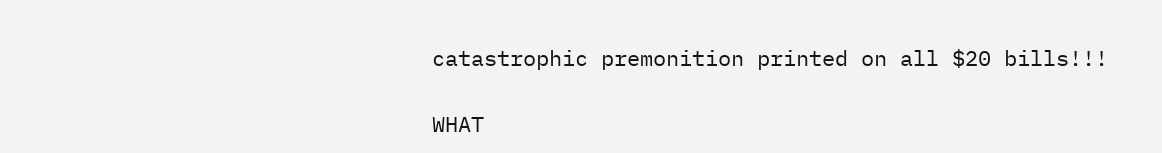catastrophic premonition printed on all $20 bills!!!

WHAT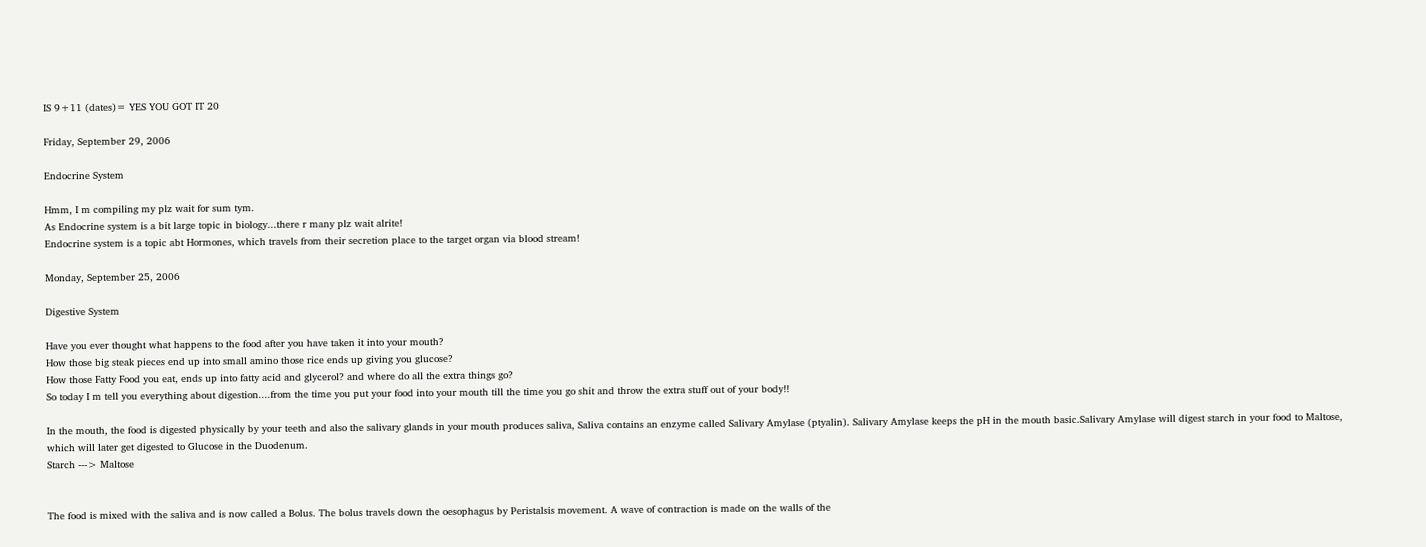IS 9+11 (dates)= YES YOU GOT IT 20

Friday, September 29, 2006

Endocrine System

Hmm, I m compiling my plz wait for sum tym.
As Endocrine system is a bit large topic in biology...there r many plz wait alrite!
Endocrine system is a topic abt Hormones, which travels from their secretion place to the target organ via blood stream!

Monday, September 25, 2006

Digestive System

Have you ever thought what happens to the food after you have taken it into your mouth?
How those big steak pieces end up into small amino those rice ends up giving you glucose?
How those Fatty Food you eat, ends up into fatty acid and glycerol? and where do all the extra things go?
So today I m tell you everything about digestion....from the time you put your food into your mouth till the time you go shit and throw the extra stuff out of your body!!

In the mouth, the food is digested physically by your teeth and also the salivary glands in your mouth produces saliva, Saliva contains an enzyme called Salivary Amylase (ptyalin). Salivary Amylase keeps the pH in the mouth basic.Salivary Amylase will digest starch in your food to Maltose, which will later get digested to Glucose in the Duodenum.
Starch ---> Maltose


The food is mixed with the saliva and is now called a Bolus. The bolus travels down the oesophagus by Peristalsis movement. A wave of contraction is made on the walls of the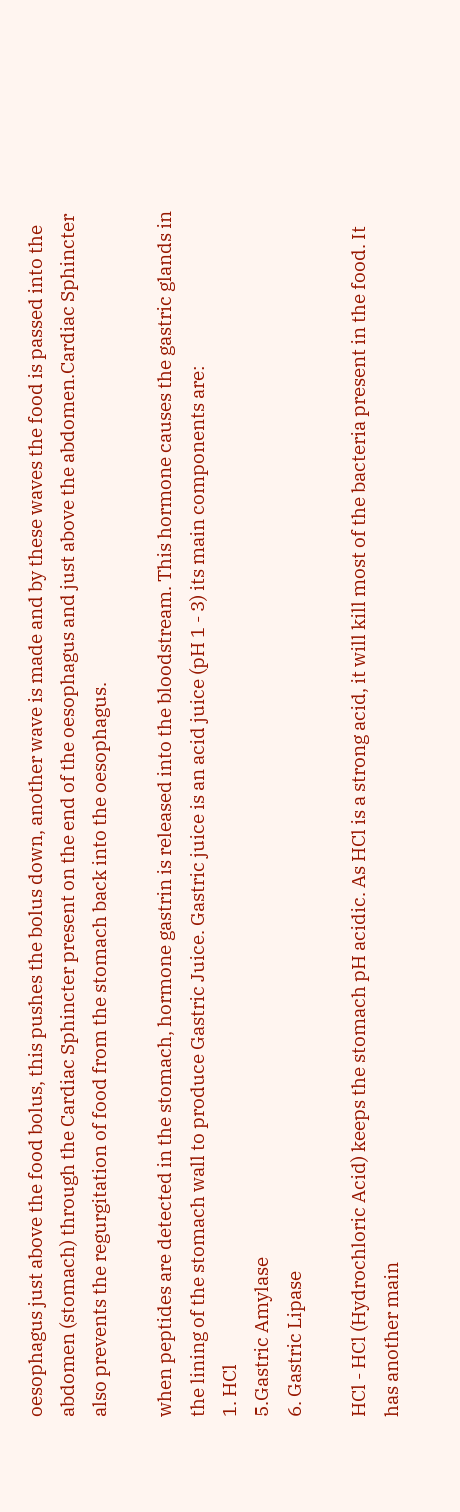oesophagus just above the food bolus, this pushes the bolus down, another wave is made and by these waves the food is passed into the abdomen (stomach) through the Cardiac Sphincter present on the end of the oesophagus and just above the abdomen.Cardiac Sphincter also prevents the regurgitation of food from the stomach back into the oesophagus.

when peptides are detected in the stomach, hormone gastrin is released into the bloodstream. This hormone causes the gastric glands in the lining of the stomach wall to produce Gastric Juice. Gastric juice is an acid juice (pH 1 - 3) its main components are:
1. HCl
5.Gastric Amylase
6. Gastric Lipase

HCl - HCl (Hydrochloric Acid) keeps the stomach pH acidic. As HCl is a strong acid, it will kill most of the bacteria present in the food. It has another main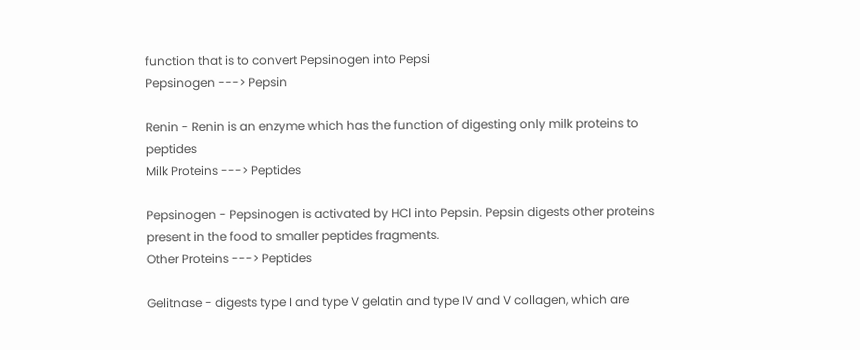function that is to convert Pepsinogen into Pepsi
Pepsinogen ---> Pepsin

Renin - Renin is an enzyme which has the function of digesting only milk proteins to peptides
Milk Proteins ---> Peptides

Pepsinogen - Pepsinogen is activated by HCl into Pepsin. Pepsin digests other proteins present in the food to smaller peptides fragments.
Other Proteins ---> Peptides

Gelitnase - digests type I and type V gelatin and type IV and V collagen, which are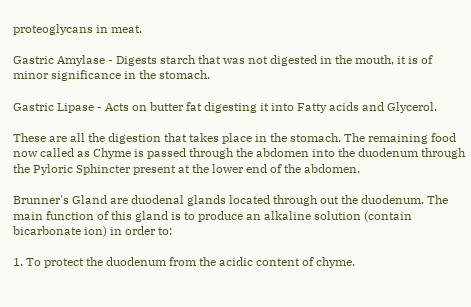proteoglycans in meat.

Gastric Amylase - Digests starch that was not digested in the mouth, it is of minor significance in the stomach.

Gastric Lipase - Acts on butter fat digesting it into Fatty acids and Glycerol.

These are all the digestion that takes place in the stomach. The remaining food now called as Chyme is passed through the abdomen into the duodenum through the Pyloric Sphincter present at the lower end of the abdomen.

Brunner's Gland are duodenal glands located through out the duodenum. The main function of this gland is to produce an alkaline solution (contain bicarbonate ion) in order to:

1. To protect the duodenum from the acidic content of chyme.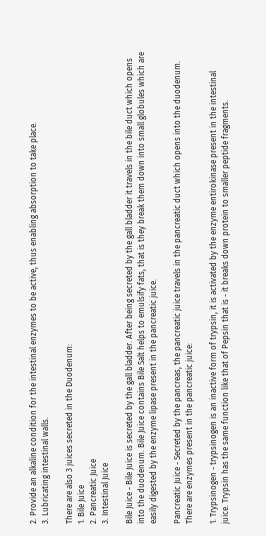2. Provide an alkaline condition for the intestinal enzymes to be active, thus enabling absorption to take place.
3. Lubricating intestinal walls.

There are also 3 juices secreted in the Duodenum:
1. Bile Juice
2. Pancreatic Juice
3. Intestinal Juice

Bile Juice - Bile Juice is secreted by the gall bladder. After being secreted by the gall bladder it travels in the bile duct which opens into the duodenum. Bile Juice contains Bile Salt helps to emulsify fats, that is they break them down into small globules which are easily digested by the enzyme lipase present in the pancreatic juice.

Pancreatic Juice - Secreted by the pancreas, the pancreatic juice travels in the pancreatic duct which opens into the duodenum. There are enzymes present in the pancreatic juice:

1. Trypsinogen - trypsinogen is an inactive form of trypsin, it is activated by the enzyme entirokinase present in the intestinal juice. Trypsin has the same function like that of Pepsin that is - it breaks down protein to smaller peptide fragments.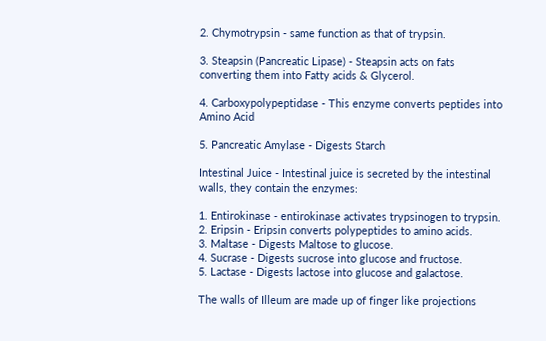2. Chymotrypsin - same function as that of trypsin.

3. Steapsin (Pancreatic Lipase) - Steapsin acts on fats converting them into Fatty acids & Glycerol.

4. Carboxypolypeptidase - This enzyme converts peptides into Amino Acid

5. Pancreatic Amylase - Digests Starch

Intestinal Juice - Intestinal juice is secreted by the intestinal walls, they contain the enzymes:

1. Entirokinase - entirokinase activates trypsinogen to trypsin.
2. Eripsin - Eripsin converts polypeptides to amino acids.
3. Maltase - Digests Maltose to glucose.
4. Sucrase - Digests sucrose into glucose and fructose.
5. Lactase - Digests lactose into glucose and galactose.

The walls of Illeum are made up of finger like projections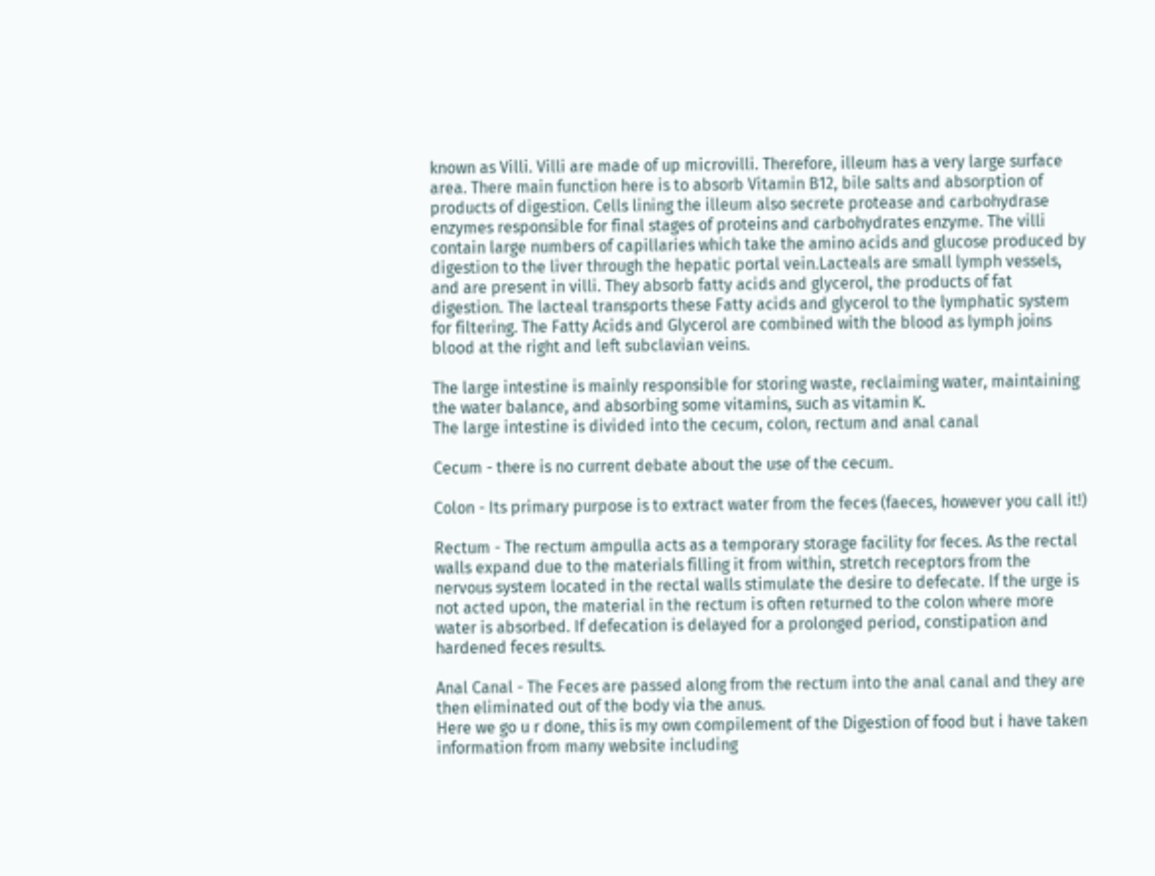known as Villi. Villi are made of up microvilli. Therefore, illeum has a very large surface area. There main function here is to absorb Vitamin B12, bile salts and absorption of products of digestion. Cells lining the illeum also secrete protease and carbohydrase enzymes responsible for final stages of proteins and carbohydrates enzyme. The villi contain large numbers of capillaries which take the amino acids and glucose produced by digestion to the liver through the hepatic portal vein.Lacteals are small lymph vessels, and are present in villi. They absorb fatty acids and glycerol, the products of fat digestion. The lacteal transports these Fatty acids and glycerol to the lymphatic system for filtering. The Fatty Acids and Glycerol are combined with the blood as lymph joins blood at the right and left subclavian veins.

The large intestine is mainly responsible for storing waste, reclaiming water, maintaining the water balance, and absorbing some vitamins, such as vitamin K.
The large intestine is divided into the cecum, colon, rectum and anal canal

Cecum - there is no current debate about the use of the cecum.

Colon - Its primary purpose is to extract water from the feces (faeces, however you call it!)

Rectum - The rectum ampulla acts as a temporary storage facility for feces. As the rectal walls expand due to the materials filling it from within, stretch receptors from the nervous system located in the rectal walls stimulate the desire to defecate. If the urge is not acted upon, the material in the rectum is often returned to the colon where more water is absorbed. If defecation is delayed for a prolonged period, constipation and hardened feces results.

Anal Canal - The Feces are passed along from the rectum into the anal canal and they are then eliminated out of the body via the anus.
Here we go u r done, this is my own compilement of the Digestion of food but i have taken information from many website including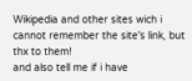Wikipedia and other sites wich i cannot remember the site's link, but thx to them!
and also tell me if i have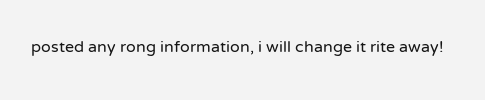posted any rong information, i will change it rite away!